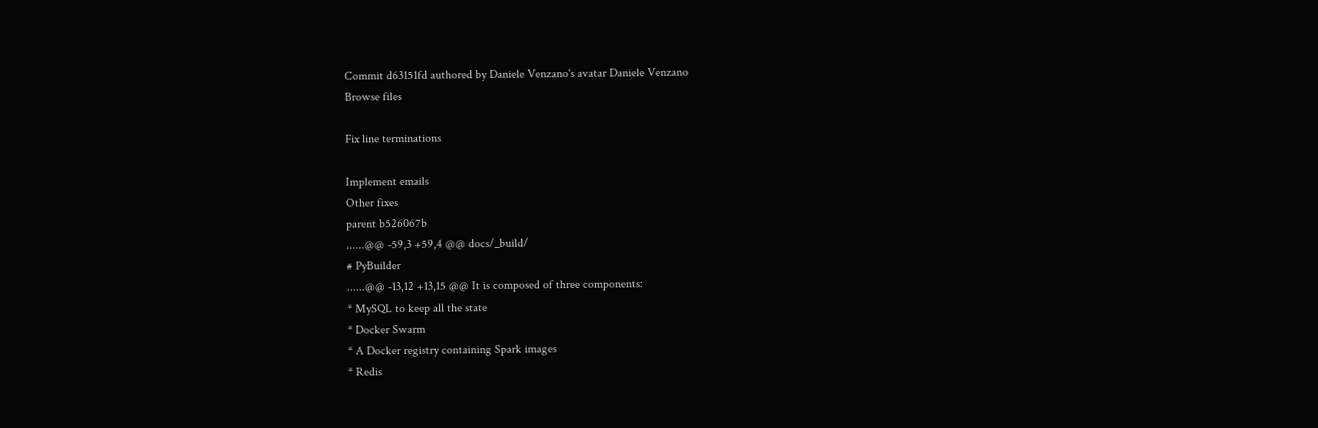Commit d63151fd authored by Daniele Venzano's avatar Daniele Venzano
Browse files

Fix line terminations

Implement emails
Other fixes
parent b526067b
......@@ -59,3 +59,4 @@ docs/_build/
# PyBuilder
......@@ -13,12 +13,15 @@ It is composed of three components:
* MySQL to keep all the state
* Docker Swarm
* A Docker registry containing Spark images
* Redis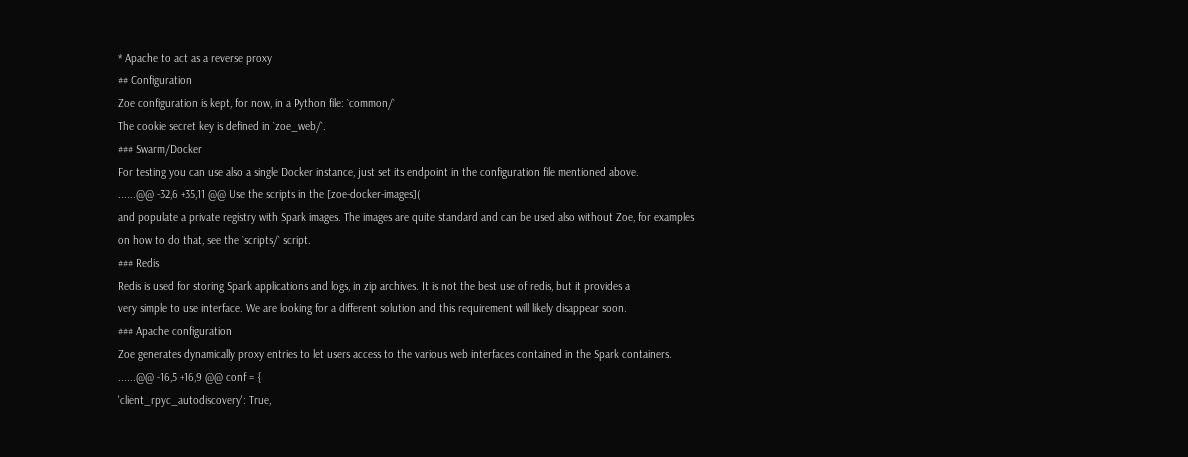* Apache to act as a reverse proxy
## Configuration
Zoe configuration is kept, for now, in a Python file: `common/`
The cookie secret key is defined in `zoe_web/`.
### Swarm/Docker
For testing you can use also a single Docker instance, just set its endpoint in the configuration file mentioned above.
......@@ -32,6 +35,11 @@ Use the scripts in the [zoe-docker-images](
and populate a private registry with Spark images. The images are quite standard and can be used also without Zoe, for examples
on how to do that, see the `scripts/` script.
### Redis
Redis is used for storing Spark applications and logs, in zip archives. It is not the best use of redis, but it provides a
very simple to use interface. We are looking for a different solution and this requirement will likely disappear soon.
### Apache configuration
Zoe generates dynamically proxy entries to let users access to the various web interfaces contained in the Spark containers.
......@@ -16,5 +16,9 @@ conf = {
'client_rpyc_autodiscovery': True,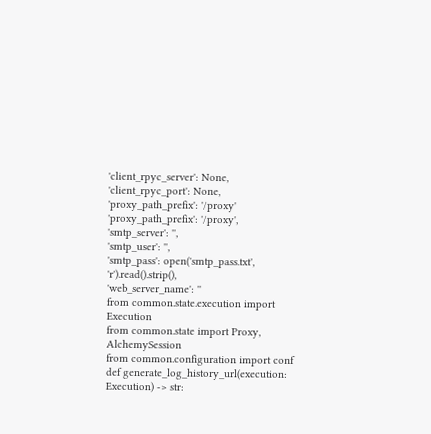'client_rpyc_server': None,
'client_rpyc_port': None,
'proxy_path_prefix': '/proxy'
'proxy_path_prefix': '/proxy',
'smtp_server': '',
'smtp_user': '',
'smtp_pass': open('smtp_pass.txt', 'r').read().strip(),
'web_server_name': ''
from common.state.execution import Execution
from common.state import Proxy, AlchemySession
from common.configuration import conf
def generate_log_history_url(execution: Execution) -> str: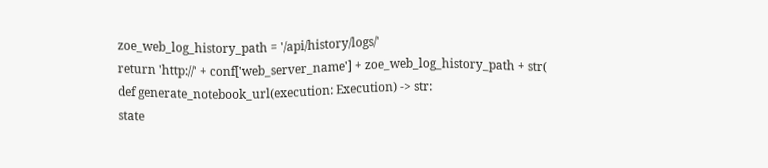zoe_web_log_history_path = '/api/history/logs/'
return 'http://' + conf['web_server_name'] + zoe_web_log_history_path + str(
def generate_notebook_url(execution: Execution) -> str:
state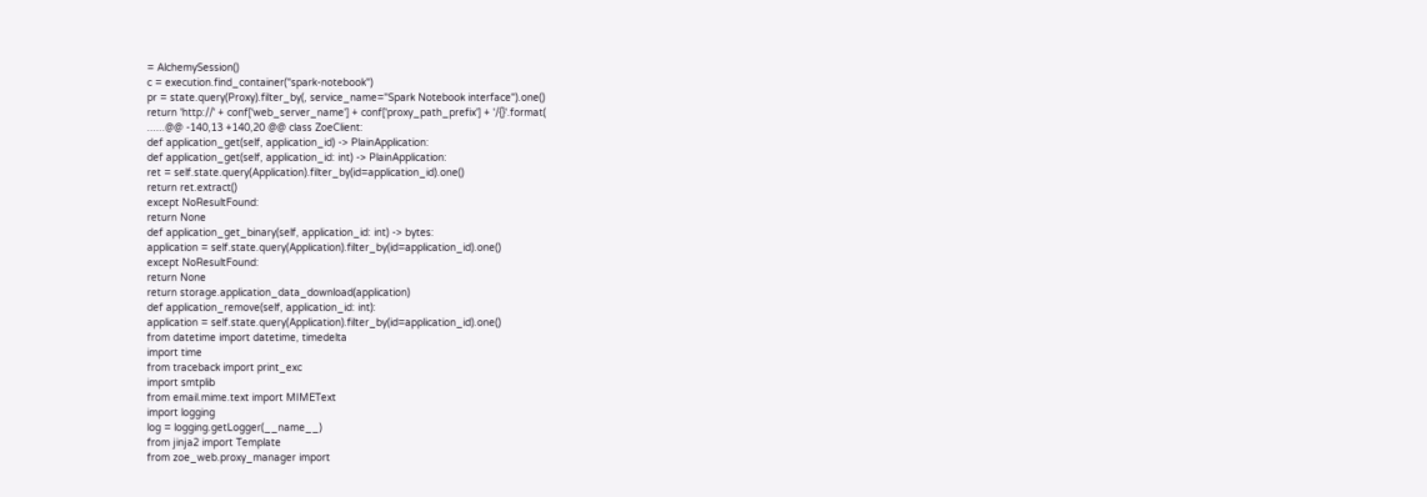= AlchemySession()
c = execution.find_container("spark-notebook")
pr = state.query(Proxy).filter_by(, service_name="Spark Notebook interface").one()
return 'http://' + conf['web_server_name'] + conf['proxy_path_prefix'] + '/{}'.format(
......@@ -140,13 +140,20 @@ class ZoeClient:
def application_get(self, application_id) -> PlainApplication:
def application_get(self, application_id: int) -> PlainApplication:
ret = self.state.query(Application).filter_by(id=application_id).one()
return ret.extract()
except NoResultFound:
return None
def application_get_binary(self, application_id: int) -> bytes:
application = self.state.query(Application).filter_by(id=application_id).one()
except NoResultFound:
return None
return storage.application_data_download(application)
def application_remove(self, application_id: int):
application = self.state.query(Application).filter_by(id=application_id).one()
from datetime import datetime, timedelta
import time
from traceback import print_exc
import smtplib
from email.mime.text import MIMEText
import logging
log = logging.getLogger(__name__)
from jinja2 import Template
from zoe_web.proxy_manager import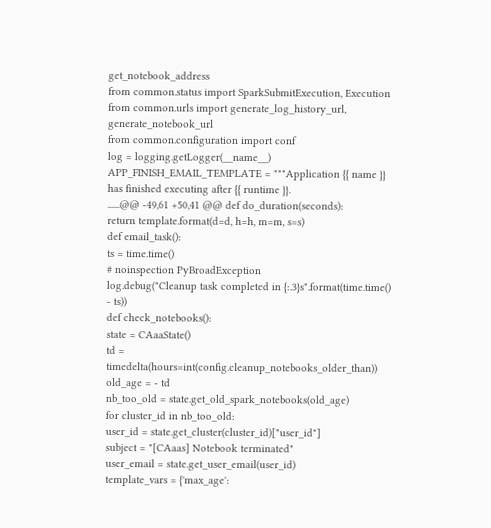get_notebook_address
from common.status import SparkSubmitExecution, Execution
from common.urls import generate_log_history_url, generate_notebook_url
from common.configuration import conf
log = logging.getLogger(__name__)
APP_FINISH_EMAIL_TEMPLATE = """Application {{ name }} has finished executing after {{ runtime }}.
......@@ -49,61 +50,41 @@ def do_duration(seconds):
return template.format(d=d, h=h, m=m, s=s)
def email_task():
ts = time.time()
# noinspection PyBroadException
log.debug("Cleanup task completed in {:.3}s".format(time.time() - ts))
def check_notebooks():
state = CAaaState()
td = timedelta(hours=int(config.cleanup_notebooks_older_than))
old_age = - td
nb_too_old = state.get_old_spark_notebooks(old_age)
for cluster_id in nb_too_old:
user_id = state.get_cluster(cluster_id)["user_id"]
subject = "[CAaas] Notebook terminated"
user_email = state.get_user_email(user_id)
template_vars = {'max_age':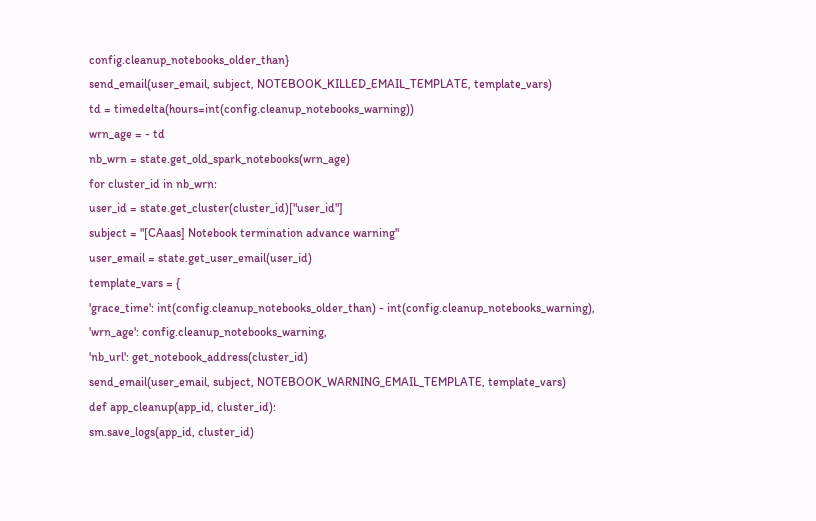config.cleanup_notebooks_older_than}
send_email(user_email, subject, NOTEBOOK_KILLED_EMAIL_TEMPLATE, template_vars)
td = timedelta(hours=int(config.cleanup_notebooks_warning))
wrn_age = - td
nb_wrn = state.get_old_spark_notebooks(wrn_age)
for cluster_id in nb_wrn:
user_id = state.get_cluster(cluster_id)["user_id"]
subject = "[CAaas] Notebook termination advance warning"
user_email = state.get_user_email(user_id)
template_vars = {
'grace_time': int(config.cleanup_notebooks_older_than) - int(config.cleanup_notebooks_warning),
'wrn_age': config.cleanup_notebooks_warning,
'nb_url': get_notebook_address(cluster_id)
send_email(user_email, subject, NOTEBOOK_WARNING_EMAIL_TEMPLATE, template_vars)
def app_cleanup(app_id, cluster_id):
sm.save_logs(app_id, cluster_id)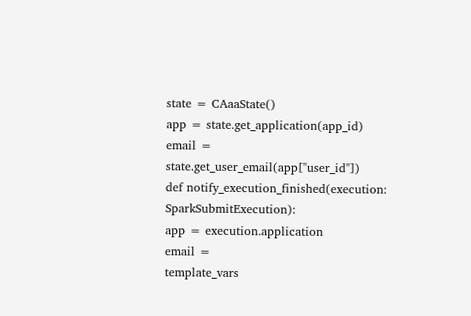state = CAaaState()
app = state.get_application(app_id)
email = state.get_user_email(app["user_id"])
def notify_execution_finished(execution: SparkSubmitExecution):
app = execution.application
email =
template_vars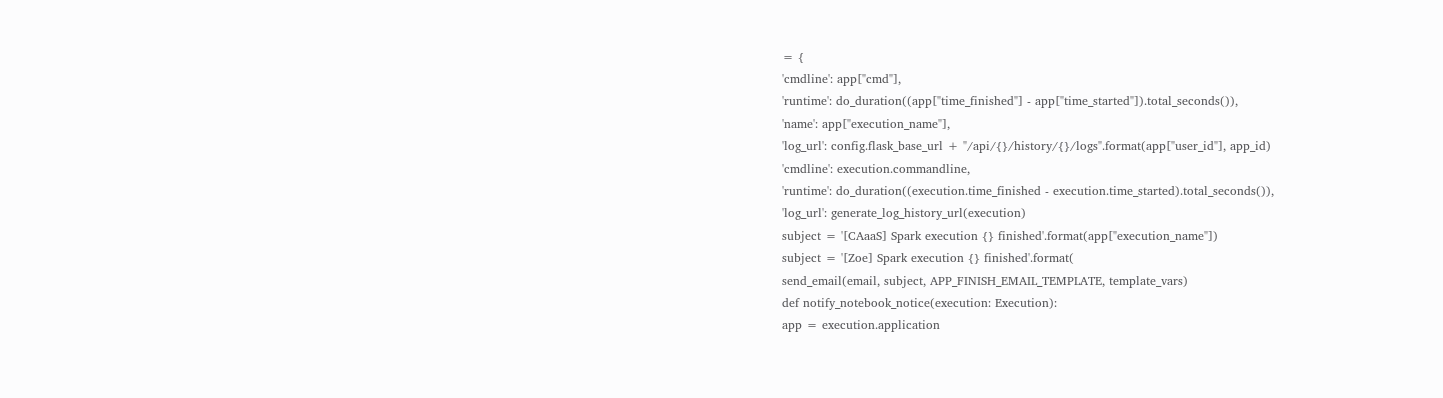= {
'cmdline': app["cmd"],
'runtime': do_duration((app["time_finished"] - app["time_started"]).total_seconds()),
'name': app["execution_name"],
'log_url': config.flask_base_url + "/api/{}/history/{}/logs".format(app["user_id"], app_id)
'cmdline': execution.commandline,
'runtime': do_duration((execution.time_finished - execution.time_started).total_seconds()),
'log_url': generate_log_history_url(execution)
subject = '[CAaaS] Spark execution {} finished'.format(app["execution_name"])
subject = '[Zoe] Spark execution {} finished'.format(
send_email(email, subject, APP_FINISH_EMAIL_TEMPLATE, template_vars)
def notify_notebook_notice(execution: Execution):
app = execution.application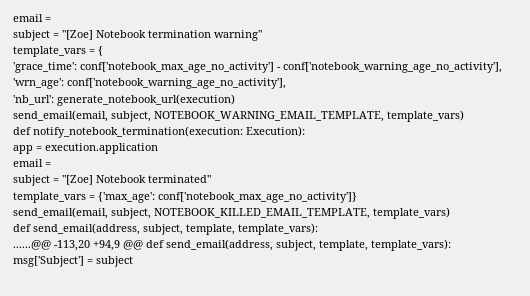email =
subject = "[Zoe] Notebook termination warning"
template_vars = {
'grace_time': conf['notebook_max_age_no_activity'] - conf['notebook_warning_age_no_activity'],
'wrn_age': conf['notebook_warning_age_no_activity'],
'nb_url': generate_notebook_url(execution)
send_email(email, subject, NOTEBOOK_WARNING_EMAIL_TEMPLATE, template_vars)
def notify_notebook_termination(execution: Execution):
app = execution.application
email =
subject = "[Zoe] Notebook terminated"
template_vars = {'max_age': conf['notebook_max_age_no_activity']}
send_email(email, subject, NOTEBOOK_KILLED_EMAIL_TEMPLATE, template_vars)
def send_email(address, subject, template, template_vars):
......@@ -113,20 +94,9 @@ def send_email(address, subject, template, template_vars):
msg['Subject'] = subject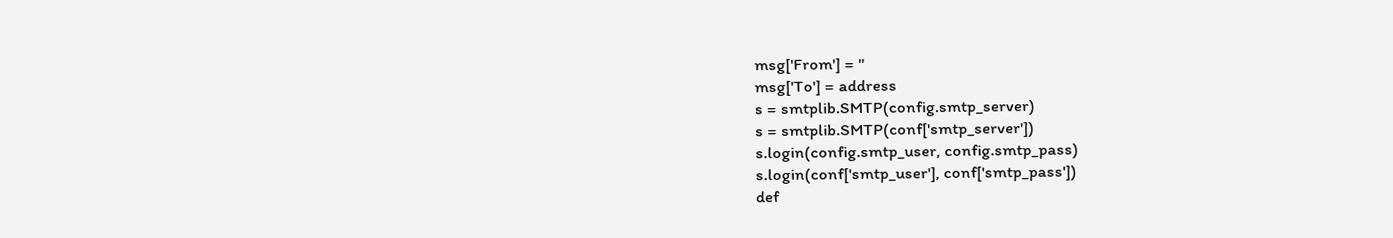msg['From'] = ''
msg['To'] = address
s = smtplib.SMTP(config.smtp_server)
s = smtplib.SMTP(conf['smtp_server'])
s.login(config.smtp_user, config.smtp_pass)
s.login(conf['smtp_user'], conf['smtp_pass'])
def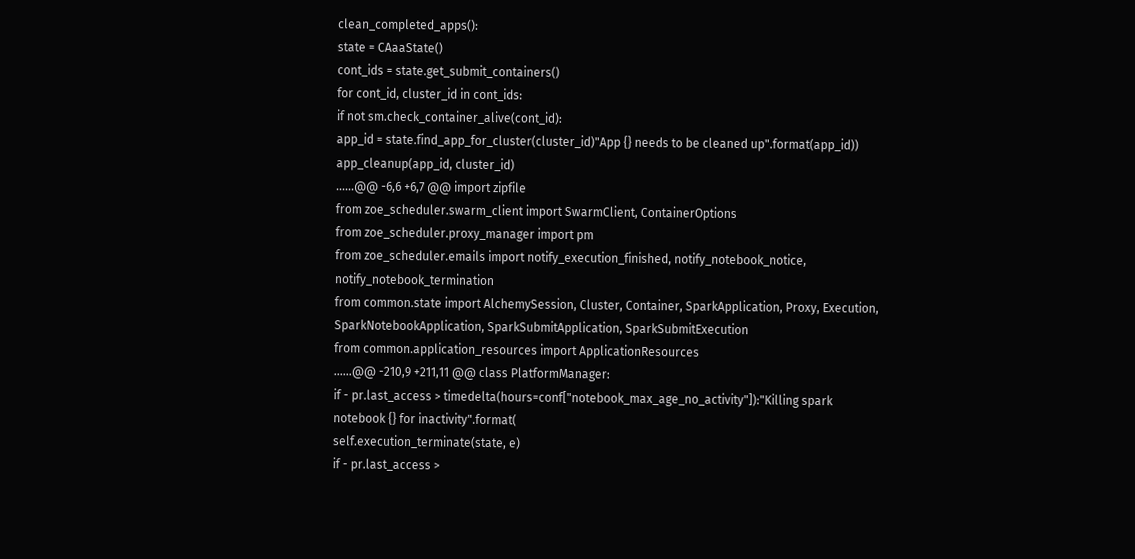clean_completed_apps():
state = CAaaState()
cont_ids = state.get_submit_containers()
for cont_id, cluster_id in cont_ids:
if not sm.check_container_alive(cont_id):
app_id = state.find_app_for_cluster(cluster_id)"App {} needs to be cleaned up".format(app_id))
app_cleanup(app_id, cluster_id)
......@@ -6,6 +6,7 @@ import zipfile
from zoe_scheduler.swarm_client import SwarmClient, ContainerOptions
from zoe_scheduler.proxy_manager import pm
from zoe_scheduler.emails import notify_execution_finished, notify_notebook_notice, notify_notebook_termination
from common.state import AlchemySession, Cluster, Container, SparkApplication, Proxy, Execution, SparkNotebookApplication, SparkSubmitApplication, SparkSubmitExecution
from common.application_resources import ApplicationResources
......@@ -210,9 +211,11 @@ class PlatformManager:
if - pr.last_access > timedelta(hours=conf["notebook_max_age_no_activity"]):"Killing spark notebook {} for inactivity".format(
self.execution_terminate(state, e)
if - pr.last_access >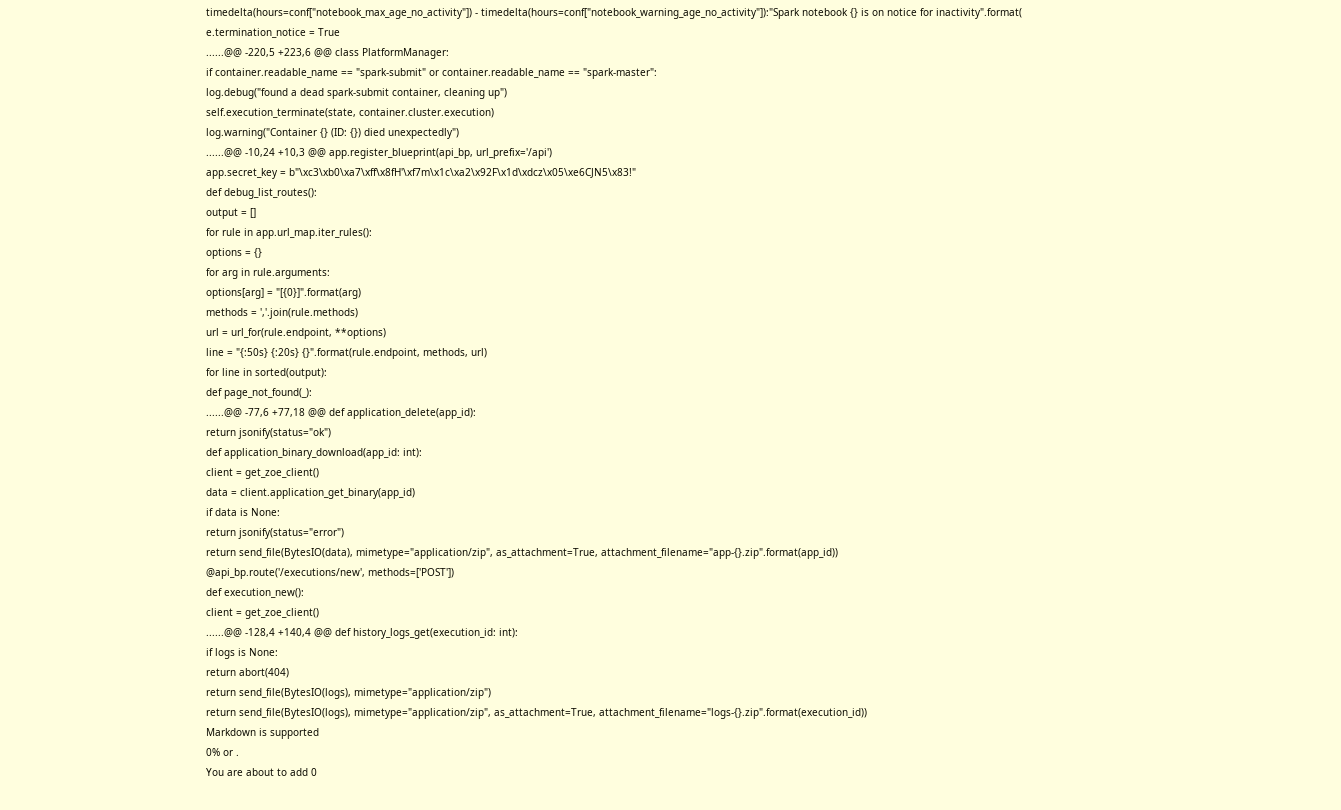timedelta(hours=conf["notebook_max_age_no_activity"]) - timedelta(hours=conf["notebook_warning_age_no_activity"]):"Spark notebook {} is on notice for inactivity".format(
e.termination_notice = True
......@@ -220,5 +223,6 @@ class PlatformManager:
if container.readable_name == "spark-submit" or container.readable_name == "spark-master":
log.debug("found a dead spark-submit container, cleaning up")
self.execution_terminate(state, container.cluster.execution)
log.warning("Container {} (ID: {}) died unexpectedly")
......@@ -10,24 +10,3 @@ app.register_blueprint(api_bp, url_prefix='/api')
app.secret_key = b"\xc3\xb0\xa7\xff\x8fH'\xf7m\x1c\xa2\x92F\x1d\xdcz\x05\xe6CJN5\x83!"
def debug_list_routes():
output = []
for rule in app.url_map.iter_rules():
options = {}
for arg in rule.arguments:
options[arg] = "[{0}]".format(arg)
methods = ','.join(rule.methods)
url = url_for(rule.endpoint, **options)
line = "{:50s} {:20s} {}".format(rule.endpoint, methods, url)
for line in sorted(output):
def page_not_found(_):
......@@ -77,6 +77,18 @@ def application_delete(app_id):
return jsonify(status="ok")
def application_binary_download(app_id: int):
client = get_zoe_client()
data = client.application_get_binary(app_id)
if data is None:
return jsonify(status="error")
return send_file(BytesIO(data), mimetype="application/zip", as_attachment=True, attachment_filename="app-{}.zip".format(app_id))
@api_bp.route('/executions/new', methods=['POST'])
def execution_new():
client = get_zoe_client()
......@@ -128,4 +140,4 @@ def history_logs_get(execution_id: int):
if logs is None:
return abort(404)
return send_file(BytesIO(logs), mimetype="application/zip")
return send_file(BytesIO(logs), mimetype="application/zip", as_attachment=True, attachment_filename="logs-{}.zip".format(execution_id))
Markdown is supported
0% or .
You are about to add 0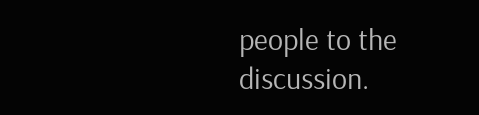people to the discussion.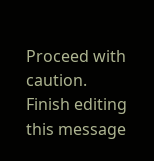Proceed with caution.
Finish editing this message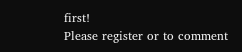first!
Please register or to comment